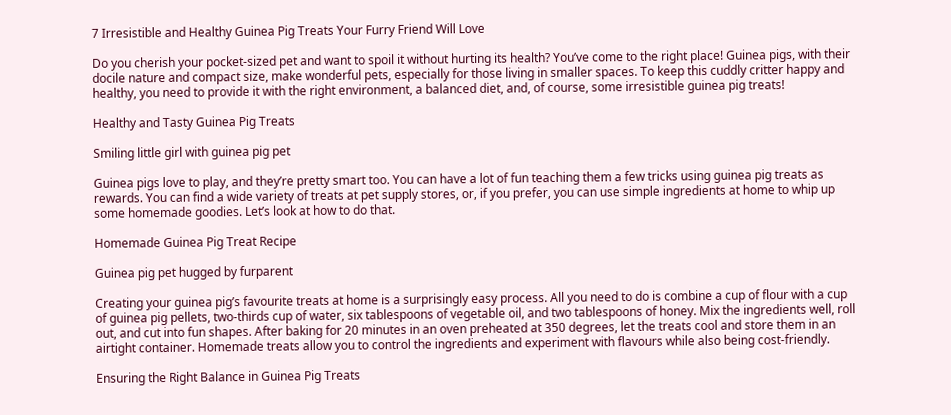7 Irresistible and Healthy Guinea Pig Treats Your Furry Friend Will Love

Do you cherish your pocket-sized pet and want to spoil it without hurting its health? You’ve come to the right place! Guinea pigs, with their docile nature and compact size, make wonderful pets, especially for those living in smaller spaces. To keep this cuddly critter happy and healthy, you need to provide it with the right environment, a balanced diet, and, of course, some irresistible guinea pig treats!

Healthy and Tasty Guinea Pig Treats

Smiling little girl with guinea pig pet

Guinea pigs love to play, and they’re pretty smart too. You can have a lot of fun teaching them a few tricks using guinea pig treats as rewards. You can find a wide variety of treats at pet supply stores, or, if you prefer, you can use simple ingredients at home to whip up some homemade goodies. Let’s look at how to do that.

Homemade Guinea Pig Treat Recipe

Guinea pig pet hugged by furparent

Creating your guinea pig’s favourite treats at home is a surprisingly easy process. All you need to do is combine a cup of flour with a cup of guinea pig pellets, two-thirds cup of water, six tablespoons of vegetable oil, and two tablespoons of honey. Mix the ingredients well, roll out, and cut into fun shapes. After baking for 20 minutes in an oven preheated at 350 degrees, let the treats cool and store them in an airtight container. Homemade treats allow you to control the ingredients and experiment with flavours while also being cost-friendly.

Ensuring the Right Balance in Guinea Pig Treats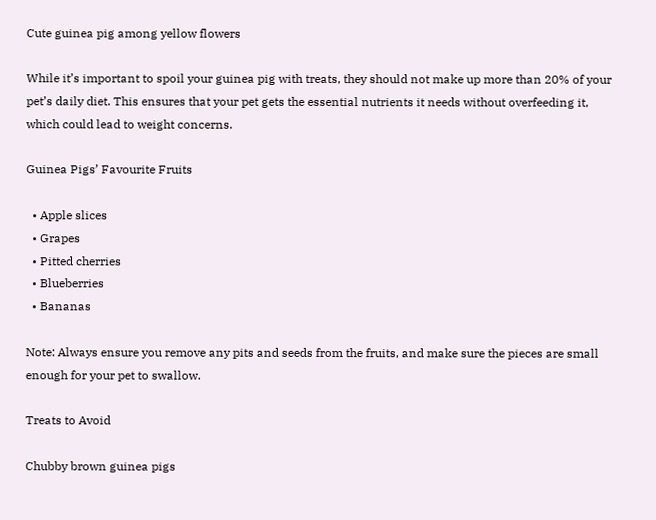Cute guinea pig among yellow flowers

While it’s important to spoil your guinea pig with treats, they should not make up more than 20% of your pet’s daily diet. This ensures that your pet gets the essential nutrients it needs without overfeeding it, which could lead to weight concerns.

Guinea Pigs’ Favourite Fruits

  • Apple slices
  • Grapes
  • Pitted cherries
  • Blueberries
  • Bananas

Note: Always ensure you remove any pits and seeds from the fruits, and make sure the pieces are small enough for your pet to swallow.

Treats to Avoid

Chubby brown guinea pigs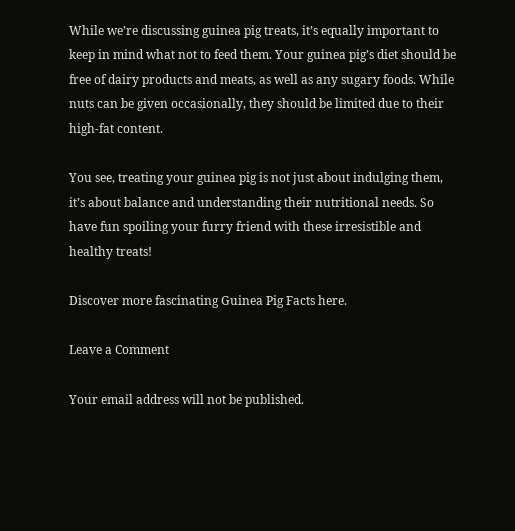While we’re discussing guinea pig treats, it’s equally important to keep in mind what not to feed them. Your guinea pig’s diet should be free of dairy products and meats, as well as any sugary foods. While nuts can be given occasionally, they should be limited due to their high-fat content.

You see, treating your guinea pig is not just about indulging them, it’s about balance and understanding their nutritional needs. So have fun spoiling your furry friend with these irresistible and healthy treats!

Discover more fascinating Guinea Pig Facts here.

Leave a Comment

Your email address will not be published.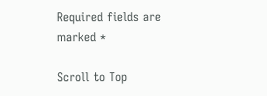Required fields are marked *

Scroll to Top